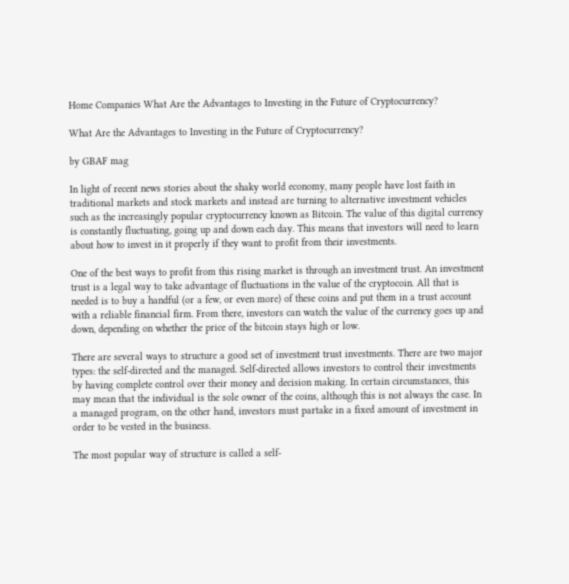Home Companies What Are the Advantages to Investing in the Future of Cryptocurrency?

What Are the Advantages to Investing in the Future of Cryptocurrency?

by GBAF mag

In light of recent news stories about the shaky world economy, many people have lost faith in traditional markets and stock markets and instead are turning to alternative investment vehicles such as the increasingly popular cryptocurrency known as Bitcoin. The value of this digital currency is constantly fluctuating, going up and down each day. This means that investors will need to learn about how to invest in it properly if they want to profit from their investments.

One of the best ways to profit from this rising market is through an investment trust. An investment trust is a legal way to take advantage of fluctuations in the value of the cryptocoin. All that is needed is to buy a handful (or a few, or even more) of these coins and put them in a trust account with a reliable financial firm. From there, investors can watch the value of the currency goes up and down, depending on whether the price of the bitcoin stays high or low.

There are several ways to structure a good set of investment trust investments. There are two major types: the self-directed and the managed. Self-directed allows investors to control their investments by having complete control over their money and decision making. In certain circumstances, this may mean that the individual is the sole owner of the coins, although this is not always the case. In a managed program, on the other hand, investors must partake in a fixed amount of investment in order to be vested in the business.

The most popular way of structure is called a self-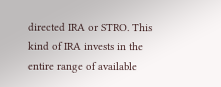directed IRA or STRO. This kind of IRA invests in the entire range of available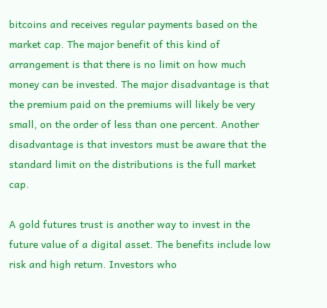bitcoins and receives regular payments based on the market cap. The major benefit of this kind of arrangement is that there is no limit on how much money can be invested. The major disadvantage is that the premium paid on the premiums will likely be very small, on the order of less than one percent. Another disadvantage is that investors must be aware that the standard limit on the distributions is the full market cap.

A gold futures trust is another way to invest in the future value of a digital asset. The benefits include low risk and high return. Investors who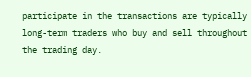participate in the transactions are typically long-term traders who buy and sell throughout the trading day.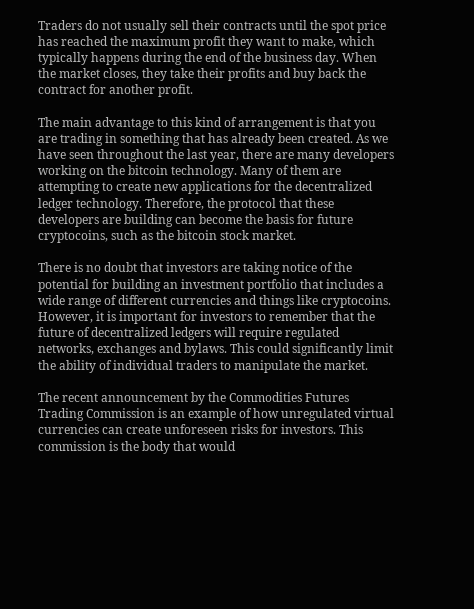Traders do not usually sell their contracts until the spot price has reached the maximum profit they want to make, which typically happens during the end of the business day. When the market closes, they take their profits and buy back the contract for another profit.

The main advantage to this kind of arrangement is that you are trading in something that has already been created. As we have seen throughout the last year, there are many developers working on the bitcoin technology. Many of them are attempting to create new applications for the decentralized ledger technology. Therefore, the protocol that these developers are building can become the basis for future cryptocoins, such as the bitcoin stock market.

There is no doubt that investors are taking notice of the potential for building an investment portfolio that includes a wide range of different currencies and things like cryptocoins. However, it is important for investors to remember that the future of decentralized ledgers will require regulated networks, exchanges and bylaws. This could significantly limit the ability of individual traders to manipulate the market.

The recent announcement by the Commodities Futures Trading Commission is an example of how unregulated virtual currencies can create unforeseen risks for investors. This commission is the body that would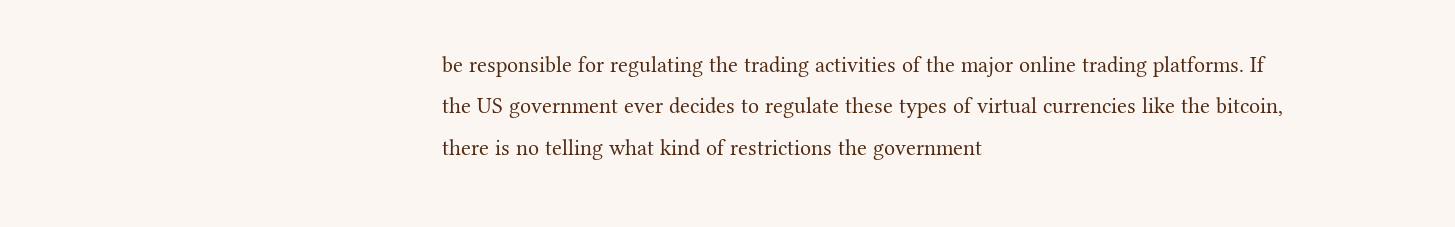be responsible for regulating the trading activities of the major online trading platforms. If the US government ever decides to regulate these types of virtual currencies like the bitcoin, there is no telling what kind of restrictions the government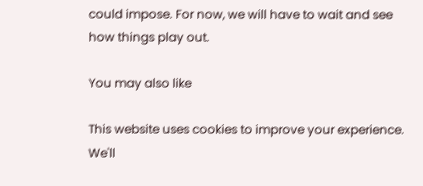could impose. For now, we will have to wait and see how things play out.

You may also like

This website uses cookies to improve your experience. We'll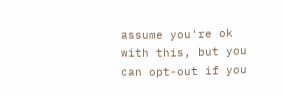assume you're ok with this, but you can opt-out if you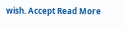wish. Accept Read More